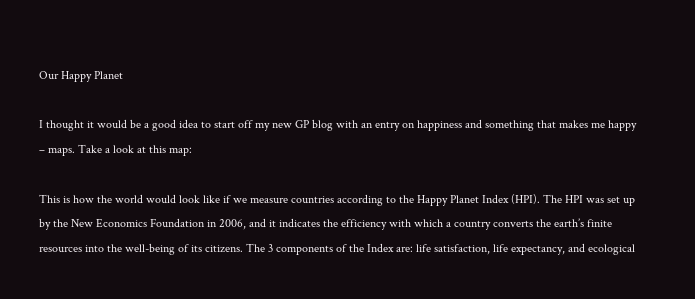Our Happy Planet

I thought it would be a good idea to start off my new GP blog with an entry on happiness and something that makes me happy – maps. Take a look at this map:

This is how the world would look like if we measure countries according to the Happy Planet Index (HPI). The HPI was set up by the New Economics Foundation in 2006, and it indicates the efficiency with which a country converts the earth’s finite resources into the well-being of its citizens. The 3 components of the Index are: life satisfaction, life expectancy, and ecological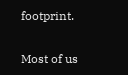footprint.

Most of us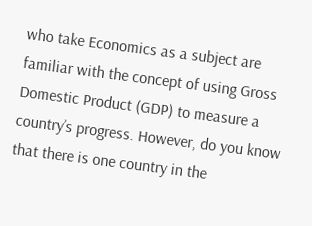who take Economics as a subject are familiar with the concept of using Gross Domestic Product (GDP) to measure a country’s progress. However, do you know that there is one country in the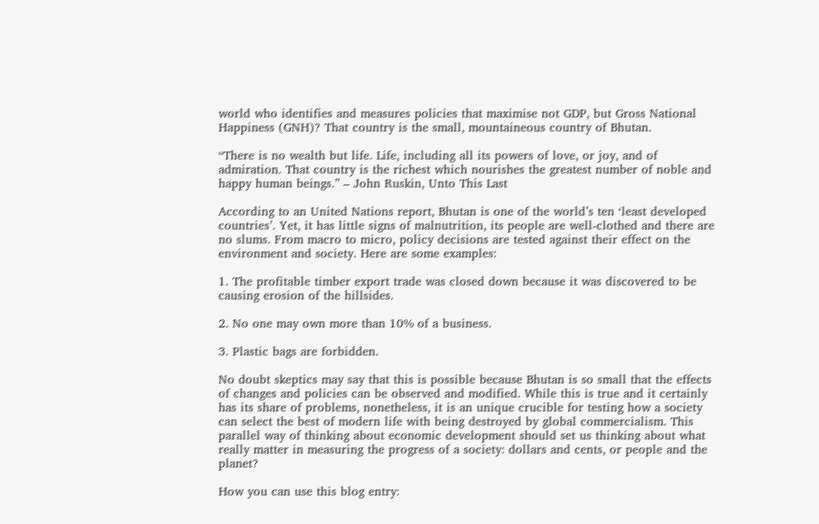world who identifies and measures policies that maximise not GDP, but Gross National Happiness (GNH)? That country is the small, mountaineous country of Bhutan.

“There is no wealth but life. Life, including all its powers of love, or joy, and of admiration. That country is the richest which nourishes the greatest number of noble and happy human beings.” – John Ruskin, Unto This Last

According to an United Nations report, Bhutan is one of the world’s ten ‘least developed countries’. Yet, it has little signs of malnutrition, its people are well-clothed and there are no slums. From macro to micro, policy decisions are tested against their effect on the environment and society. Here are some examples:

1. The profitable timber export trade was closed down because it was discovered to be causing erosion of the hillsides.

2. No one may own more than 10% of a business.

3. Plastic bags are forbidden.

No doubt skeptics may say that this is possible because Bhutan is so small that the effects of changes and policies can be observed and modified. While this is true and it certainly has its share of problems, nonetheless, it is an unique crucible for testing how a society can select the best of modern life with being destroyed by global commercialism. This parallel way of thinking about economic development should set us thinking about what really matter in measuring the progress of a society: dollars and cents, or people and the planet?

How you can use this blog entry: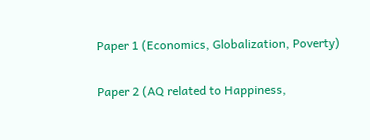Paper 1 (Economics, Globalization, Poverty)

Paper 2 (AQ related to Happiness,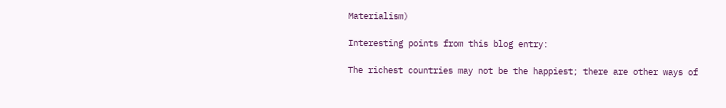Materialism)

Interesting points from this blog entry:

The richest countries may not be the happiest; there are other ways of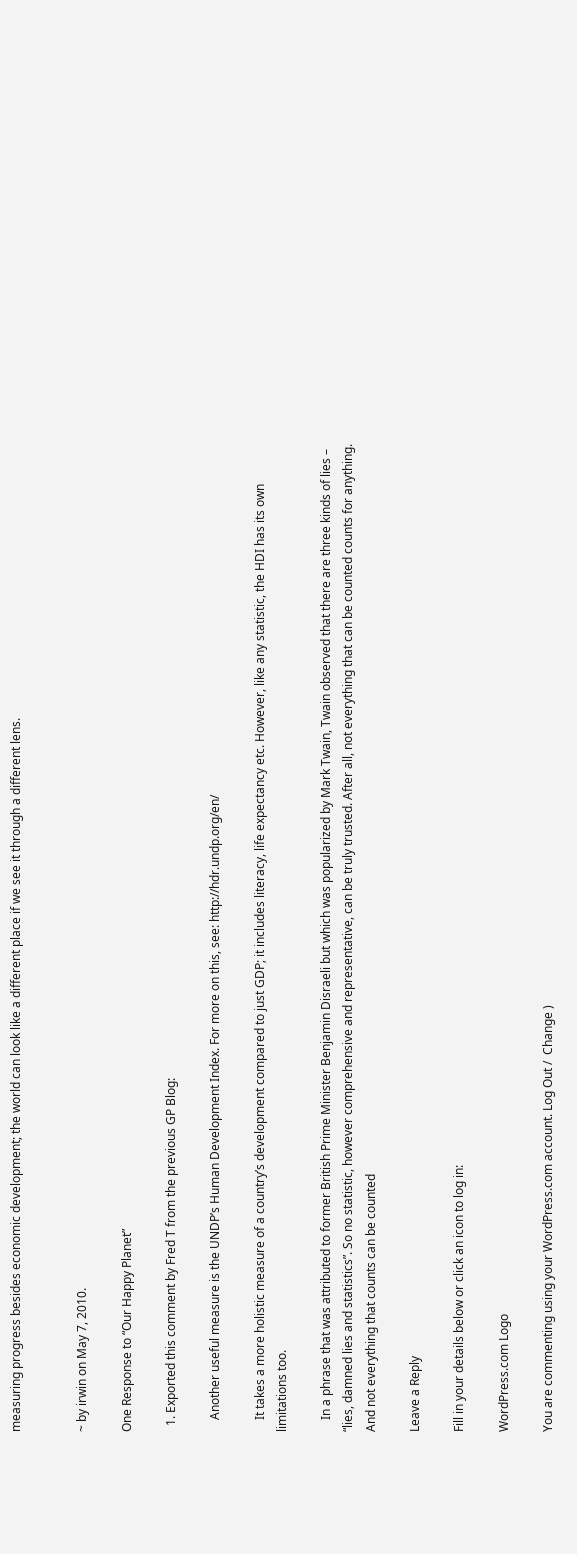measuring progress besides economic development; the world can look like a different place if we see it through a different lens.


~ by irwin on May 7, 2010.

One Response to “Our Happy Planet”

  1. Exported this comment by Fred T from the previous GP Blog:

    Another useful measure is the UNDP’s Human Development Index. For more on this, see: http://hdr.undp.org/en/

    It takes a more holistic measure of a country’s development compared to just GDP; it includes literacy, life expectancy etc. However, like any statistic, the HDI has its own limitations too.

    In a phrase that was attributed to former British Prime Minister Benjamin Disraeli but which was popularized by Mark Twain, Twain observed that there are three kinds of lies – “lies, damned lies and statistics”. So no statistic, however comprehensive and representative, can be truly trusted. After all, not everything that can be counted counts for anything. And not everything that counts can be counted

Leave a Reply

Fill in your details below or click an icon to log in:

WordPress.com Logo

You are commenting using your WordPress.com account. Log Out /  Change )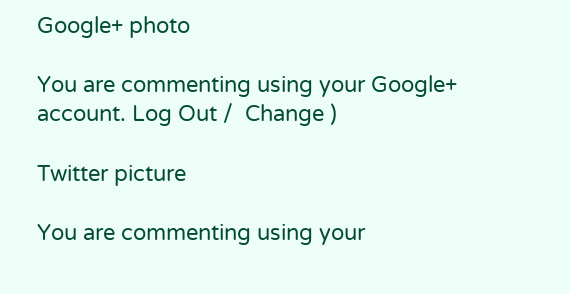Google+ photo

You are commenting using your Google+ account. Log Out /  Change )

Twitter picture

You are commenting using your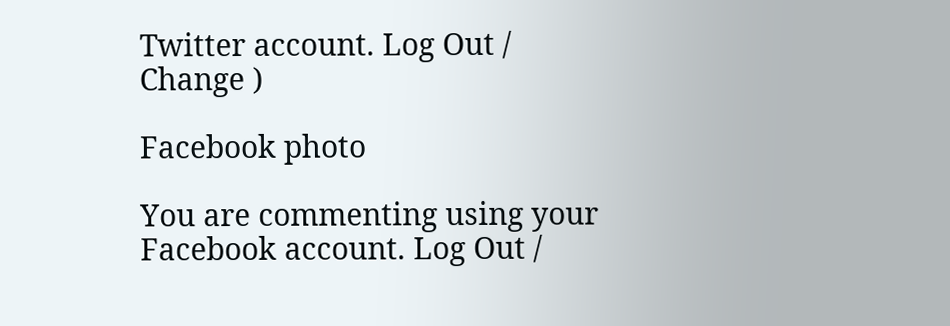Twitter account. Log Out /  Change )

Facebook photo

You are commenting using your Facebook account. Log Out /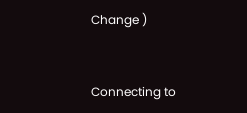Change )


Connecting to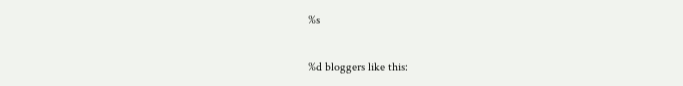%s

%d bloggers like this: